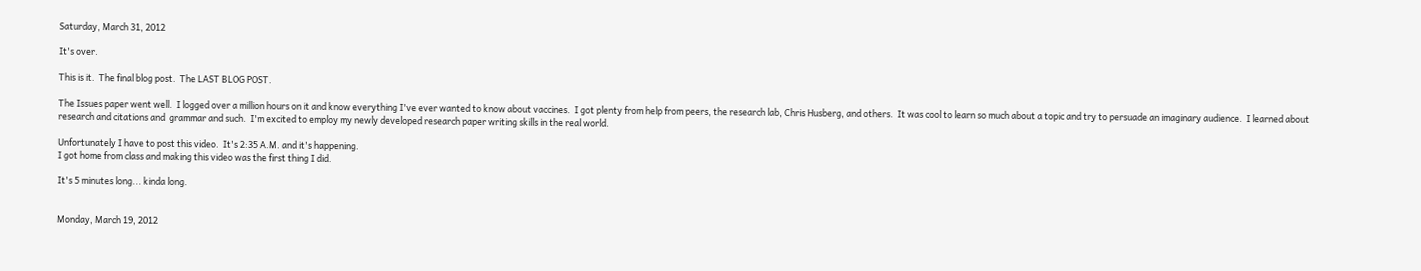Saturday, March 31, 2012

It's over.

This is it.  The final blog post.  The LAST BLOG POST.

The Issues paper went well.  I logged over a million hours on it and know everything I've ever wanted to know about vaccines.  I got plenty from help from peers, the research lab, Chris Husberg, and others.  It was cool to learn so much about a topic and try to persuade an imaginary audience.  I learned about research and citations and  grammar and such.  I'm excited to employ my newly developed research paper writing skills in the real world.

Unfortunately I have to post this video.  It's 2:35 A.M. and it's happening.
I got home from class and making this video was the first thing I did.

It's 5 minutes long... kinda long.


Monday, March 19, 2012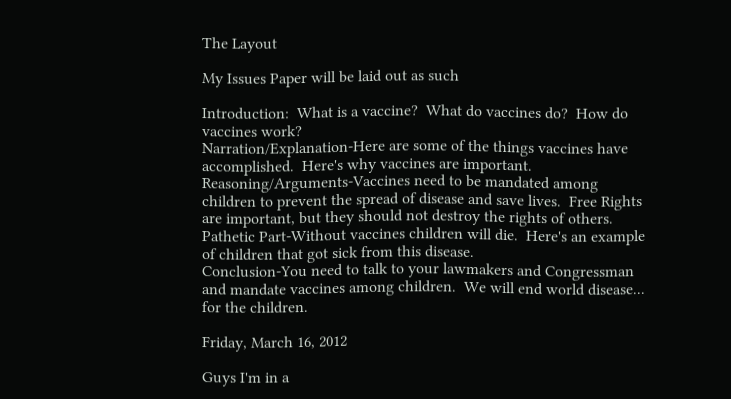The Layout

My Issues Paper will be laid out as such

Introduction:  What is a vaccine?  What do vaccines do?  How do vaccines work?
Narration/Explanation-Here are some of the things vaccines have accomplished.  Here's why vaccines are important.
Reasoning/Arguments-Vaccines need to be mandated among children to prevent the spread of disease and save lives.  Free Rights are important, but they should not destroy the rights of others.
Pathetic Part-Without vaccines children will die.  Here's an example of children that got sick from this disease.
Conclusion-You need to talk to your lawmakers and Congressman and mandate vaccines among children.  We will end world disease... for the children.

Friday, March 16, 2012

Guys I'm in a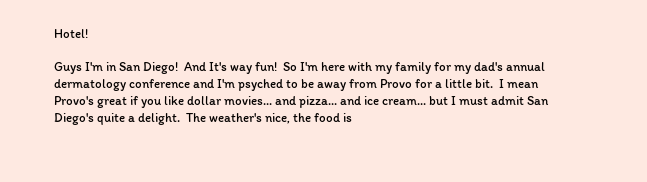Hotel!

Guys I'm in San Diego!  And It's way fun!  So I'm here with my family for my dad's annual dermatology conference and I'm psyched to be away from Provo for a little bit.  I mean Provo's great if you like dollar movies... and pizza... and ice cream... but I must admit San Diego's quite a delight.  The weather's nice, the food is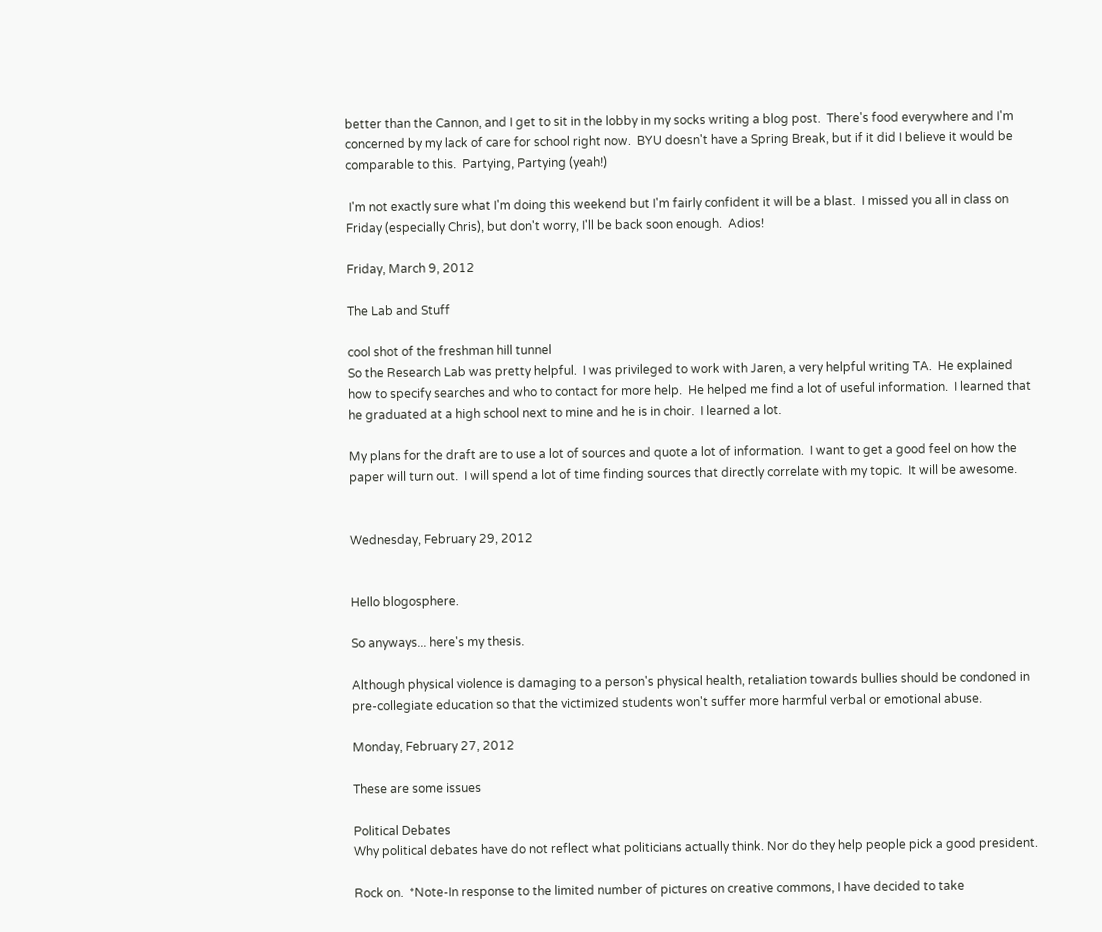better than the Cannon, and I get to sit in the lobby in my socks writing a blog post.  There's food everywhere and I'm concerned by my lack of care for school right now.  BYU doesn't have a Spring Break, but if it did I believe it would be comparable to this.  Partying, Partying (yeah!)

 I'm not exactly sure what I'm doing this weekend but I'm fairly confident it will be a blast.  I missed you all in class on Friday (especially Chris), but don't worry, I'll be back soon enough.  Adios!

Friday, March 9, 2012

The Lab and Stuff

cool shot of the freshman hill tunnel
So the Research Lab was pretty helpful.  I was privileged to work with Jaren, a very helpful writing TA.  He explained how to specify searches and who to contact for more help.  He helped me find a lot of useful information.  I learned that he graduated at a high school next to mine and he is in choir.  I learned a lot.

My plans for the draft are to use a lot of sources and quote a lot of information.  I want to get a good feel on how the paper will turn out.  I will spend a lot of time finding sources that directly correlate with my topic.  It will be awesome.


Wednesday, February 29, 2012


Hello blogosphere.

So anyways... here's my thesis.

Although physical violence is damaging to a person's physical health, retaliation towards bullies should be condoned in pre-collegiate education so that the victimized students won't suffer more harmful verbal or emotional abuse.

Monday, February 27, 2012

These are some issues

Political Debates
Why political debates have do not reflect what politicians actually think. Nor do they help people pick a good president.

Rock on.  *Note-In response to the limited number of pictures on creative commons, I have decided to take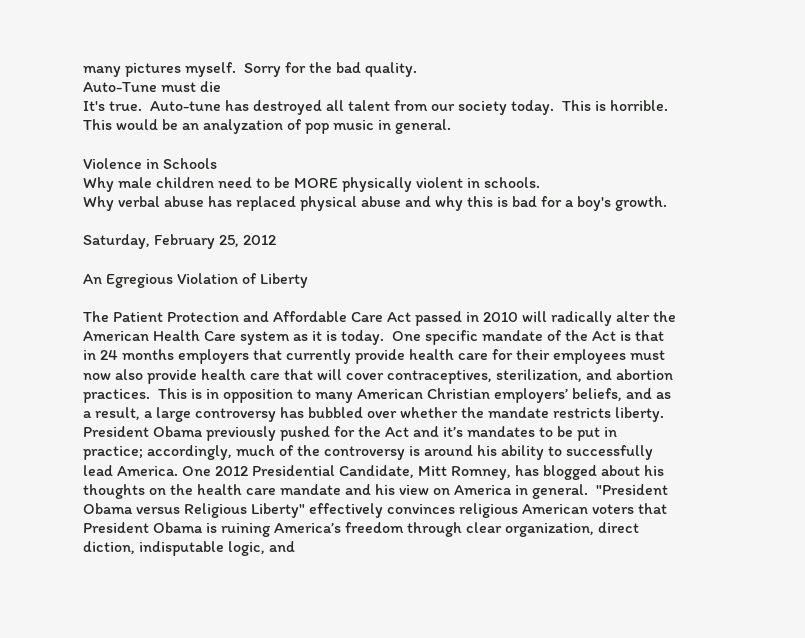many pictures myself.  Sorry for the bad quality.
Auto-Tune must die
It's true.  Auto-tune has destroyed all talent from our society today.  This is horrible.  This would be an analyzation of pop music in general.

Violence in Schools
Why male children need to be MORE physically violent in schools.
Why verbal abuse has replaced physical abuse and why this is bad for a boy's growth.

Saturday, February 25, 2012

An Egregious Violation of Liberty

The Patient Protection and Affordable Care Act passed in 2010 will radically alter the American Health Care system as it is today.  One specific mandate of the Act is that in 24 months employers that currently provide health care for their employees must now also provide health care that will cover contraceptives, sterilization, and abortion practices.  This is in opposition to many American Christian employers’ beliefs, and as a result, a large controversy has bubbled over whether the mandate restricts liberty.  President Obama previously pushed for the Act and it’s mandates to be put in practice; accordingly, much of the controversy is around his ability to successfully lead America. One 2012 Presidential Candidate, Mitt Romney, has blogged about his thoughts on the health care mandate and his view on America in general.  "President Obama versus Religious Liberty" effectively convinces religious American voters that President Obama is ruining America’s freedom through clear organization, direct diction, indisputable logic, and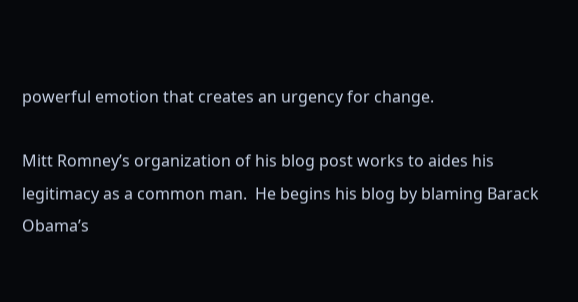powerful emotion that creates an urgency for change.

Mitt Romney’s organization of his blog post works to aides his legitimacy as a common man.  He begins his blog by blaming Barack Obama’s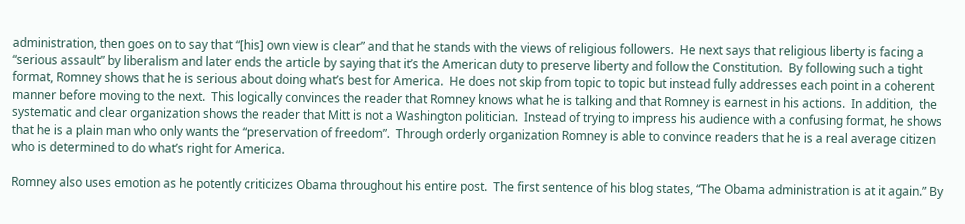administration, then goes on to say that “[his] own view is clear” and that he stands with the views of religious followers.  He next says that religious liberty is facing a “serious assault” by liberalism and later ends the article by saying that it’s the American duty to preserve liberty and follow the Constitution.  By following such a tight format, Romney shows that he is serious about doing what’s best for America.  He does not skip from topic to topic but instead fully addresses each point in a coherent manner before moving to the next.  This logically convinces the reader that Romney knows what he is talking and that Romney is earnest in his actions.  In addition,  the systematic and clear organization shows the reader that Mitt is not a Washington politician.  Instead of trying to impress his audience with a confusing format, he shows that he is a plain man who only wants the “preservation of freedom”.  Through orderly organization Romney is able to convince readers that he is a real average citizen who is determined to do what’s right for America.

Romney also uses emotion as he potently criticizes Obama throughout his entire post.  The first sentence of his blog states, “The Obama administration is at it again.” By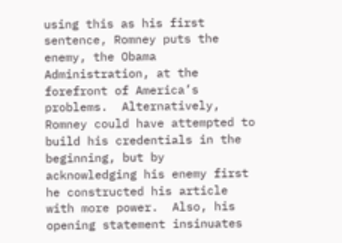using this as his first sentence, Romney puts the enemy, the Obama Administration, at the forefront of America’s problems.  Alternatively, Romney could have attempted to build his credentials in the beginning, but by acknowledging his enemy first he constructed his article with more power.  Also, his opening statement insinuates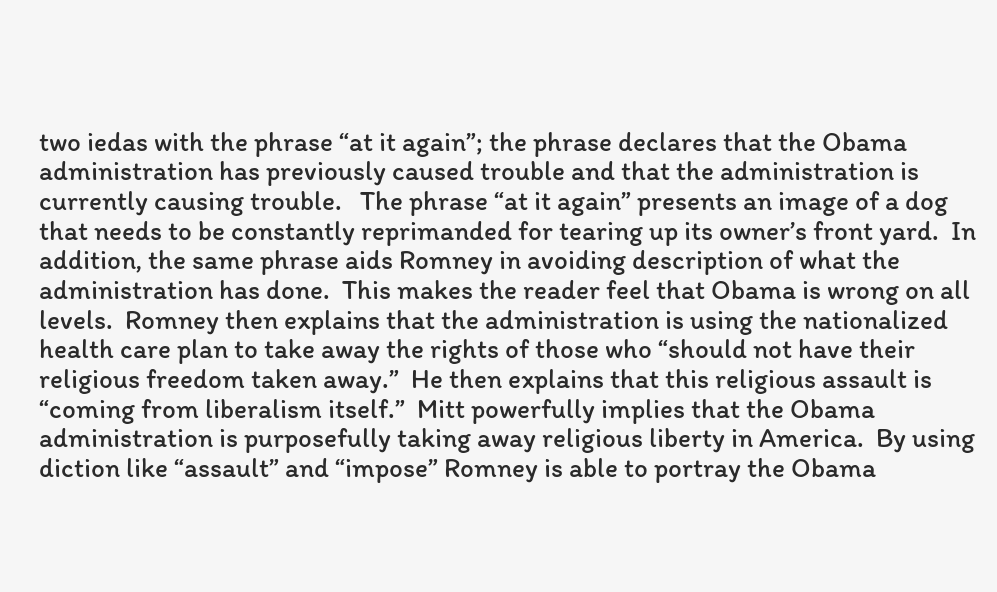two iedas with the phrase “at it again”; the phrase declares that the Obama administration has previously caused trouble and that the administration is currently causing trouble.   The phrase “at it again” presents an image of a dog that needs to be constantly reprimanded for tearing up its owner’s front yard.  In addition, the same phrase aids Romney in avoiding description of what the administration has done.  This makes the reader feel that Obama is wrong on all levels.  Romney then explains that the administration is using the nationalized health care plan to take away the rights of those who “should not have their religious freedom taken away.”  He then explains that this religious assault is “coming from liberalism itself.”  Mitt powerfully implies that the Obama administration is purposefully taking away religious liberty in America.  By using diction like “assault” and “impose” Romney is able to portray the Obama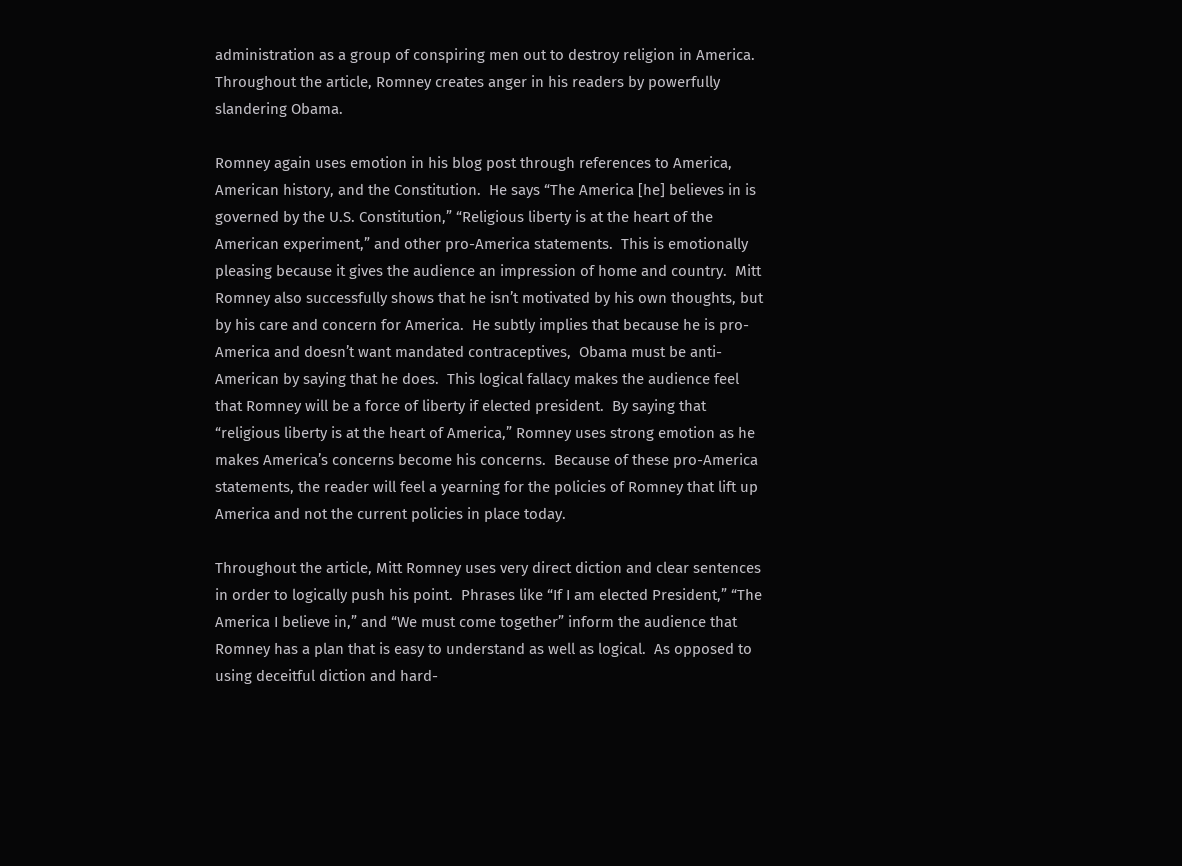administration as a group of conspiring men out to destroy religion in America. Throughout the article, Romney creates anger in his readers by powerfully slandering Obama.

Romney again uses emotion in his blog post through references to America, American history, and the Constitution.  He says “The America [he] believes in is governed by the U.S. Constitution,” “Religious liberty is at the heart of the American experiment,” and other pro-America statements.  This is emotionally pleasing because it gives the audience an impression of home and country.  Mitt Romney also successfully shows that he isn’t motivated by his own thoughts, but by his care and concern for America.  He subtly implies that because he is pro-America and doesn’t want mandated contraceptives,  Obama must be anti-American by saying that he does.  This logical fallacy makes the audience feel that Romney will be a force of liberty if elected president.  By saying that “religious liberty is at the heart of America,” Romney uses strong emotion as he makes America’s concerns become his concerns.  Because of these pro-America statements, the reader will feel a yearning for the policies of Romney that lift up America and not the current policies in place today.

Throughout the article, Mitt Romney uses very direct diction and clear sentences in order to logically push his point.  Phrases like “If I am elected President,” “The America I believe in,” and “We must come together” inform the audience that Romney has a plan that is easy to understand as well as logical.  As opposed to using deceitful diction and hard-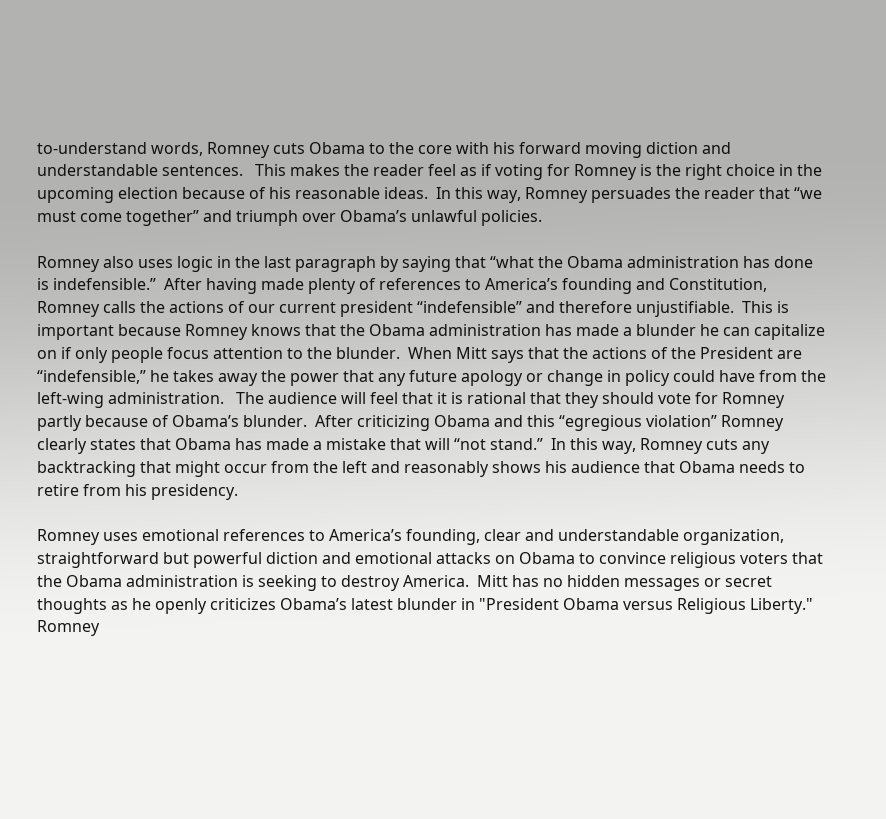to-understand words, Romney cuts Obama to the core with his forward moving diction and understandable sentences.   This makes the reader feel as if voting for Romney is the right choice in the upcoming election because of his reasonable ideas.  In this way, Romney persuades the reader that “we must come together” and triumph over Obama’s unlawful policies.

Romney also uses logic in the last paragraph by saying that “what the Obama administration has done is indefensible.”  After having made plenty of references to America’s founding and Constitution, Romney calls the actions of our current president “indefensible” and therefore unjustifiable.  This is important because Romney knows that the Obama administration has made a blunder he can capitalize on if only people focus attention to the blunder.  When Mitt says that the actions of the President are “indefensible,” he takes away the power that any future apology or change in policy could have from the left-wing administration.   The audience will feel that it is rational that they should vote for Romney partly because of Obama’s blunder.  After criticizing Obama and this “egregious violation” Romney clearly states that Obama has made a mistake that will “not stand.”  In this way, Romney cuts any backtracking that might occur from the left and reasonably shows his audience that Obama needs to retire from his presidency.

Romney uses emotional references to America’s founding, clear and understandable organization, straightforward but powerful diction and emotional attacks on Obama to convince religious voters that the Obama administration is seeking to destroy America.  Mitt has no hidden messages or secret thoughts as he openly criticizes Obama’s latest blunder in "President Obama versus Religious Liberty."  Romney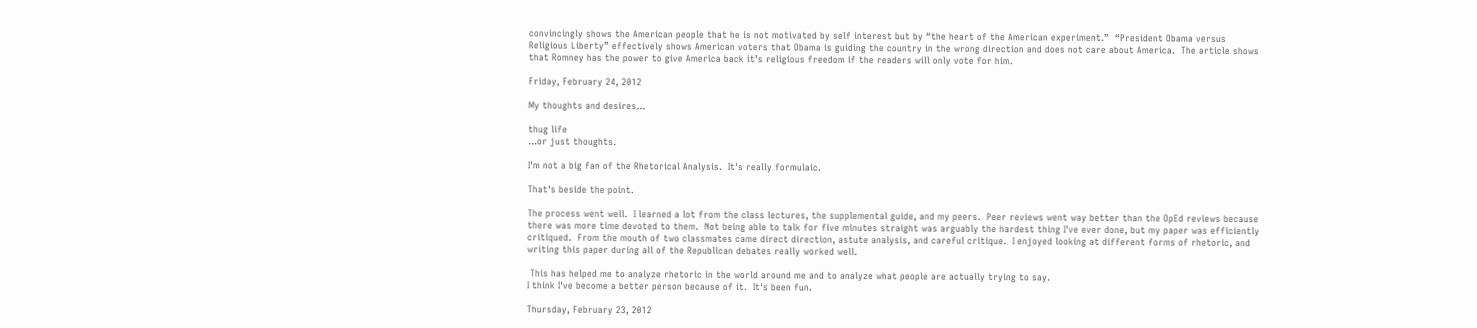convincingly shows the American people that he is not motivated by self interest but by “the heart of the American experiment.”  “President Obama versus Religious Liberty” effectively shows American voters that Obama is guiding the country in the wrong direction and does not care about America.  The article shows that Romney has the power to give America back it’s religious freedom if the readers will only vote for him.

Friday, February 24, 2012

My thoughts and desires...

thug life
...or just thoughts.

I'm not a big fan of the Rhetorical Analysis.  It's really formulaic.

That's beside the point.

The process went well.  I learned a lot from the class lectures, the supplemental guide, and my peers.  Peer reviews went way better than the OpEd reviews because there was more time devoted to them.  Not being able to talk for five minutes straight was arguably the hardest thing I've ever done, but my paper was efficiently critiqued.  From the mouth of two classmates came direct direction, astute analysis, and careful critique.  I enjoyed looking at different forms of rhetoric, and writing this paper during all of the Republican debates really worked well.

 This has helped me to analyze rhetoric in the world around me and to analyze what people are actually trying to say.
I think I've become a better person because of it.  It's been fun.

Thursday, February 23, 2012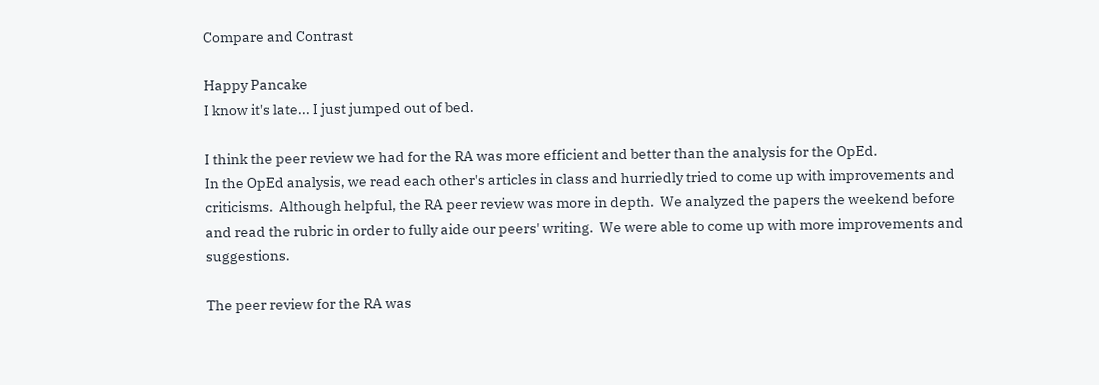Compare and Contrast

Happy Pancake
I know it's late... I just jumped out of bed.

I think the peer review we had for the RA was more efficient and better than the analysis for the OpEd.
In the OpEd analysis, we read each other's articles in class and hurriedly tried to come up with improvements and criticisms.  Although helpful, the RA peer review was more in depth.  We analyzed the papers the weekend before and read the rubric in order to fully aide our peers' writing.  We were able to come up with more improvements and suggestions.

The peer review for the RA was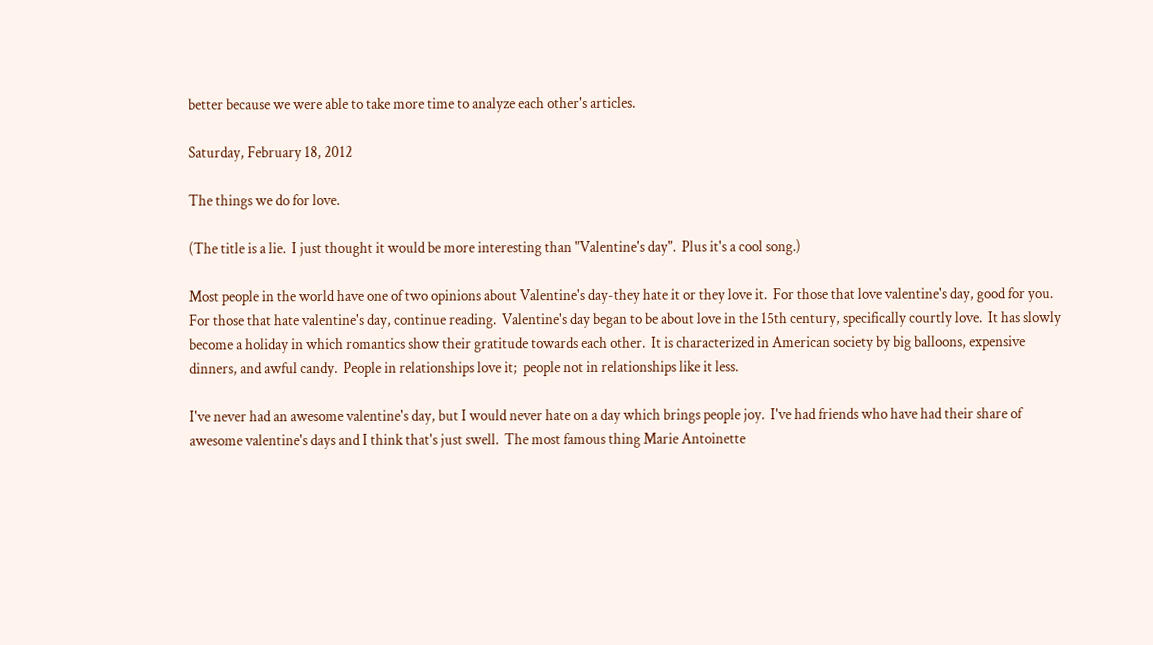better because we were able to take more time to analyze each other's articles.

Saturday, February 18, 2012

The things we do for love.

(The title is a lie.  I just thought it would be more interesting than "Valentine's day".  Plus it's a cool song.)

Most people in the world have one of two opinions about Valentine's day-they hate it or they love it.  For those that love valentine's day, good for you.  For those that hate valentine's day, continue reading.  Valentine's day began to be about love in the 15th century, specifically courtly love.  It has slowly become a holiday in which romantics show their gratitude towards each other.  It is characterized in American society by big balloons, expensive dinners, and awful candy.  People in relationships love it;  people not in relationships like it less.

I've never had an awesome valentine's day, but I would never hate on a day which brings people joy.  I've had friends who have had their share of awesome valentine's days and I think that's just swell.  The most famous thing Marie Antoinette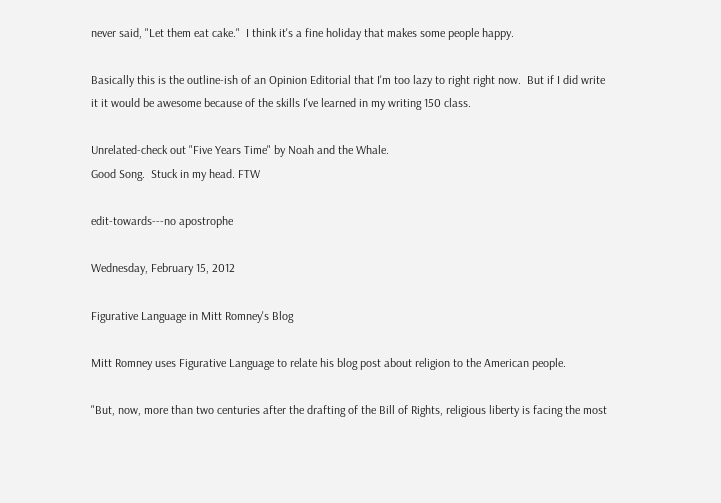never said, "Let them eat cake."  I think it's a fine holiday that makes some people happy.

Basically this is the outline-ish of an Opinion Editorial that I'm too lazy to right right now.  But if I did write it it would be awesome because of the skills I've learned in my writing 150 class.

Unrelated-check out "Five Years Time" by Noah and the Whale.
Good Song.  Stuck in my head. FTW

edit-towards---no apostrophe

Wednesday, February 15, 2012

Figurative Language in Mitt Romney's Blog

Mitt Romney uses Figurative Language to relate his blog post about religion to the American people.

"But, now, more than two centuries after the drafting of the Bill of Rights, religious liberty is facing the most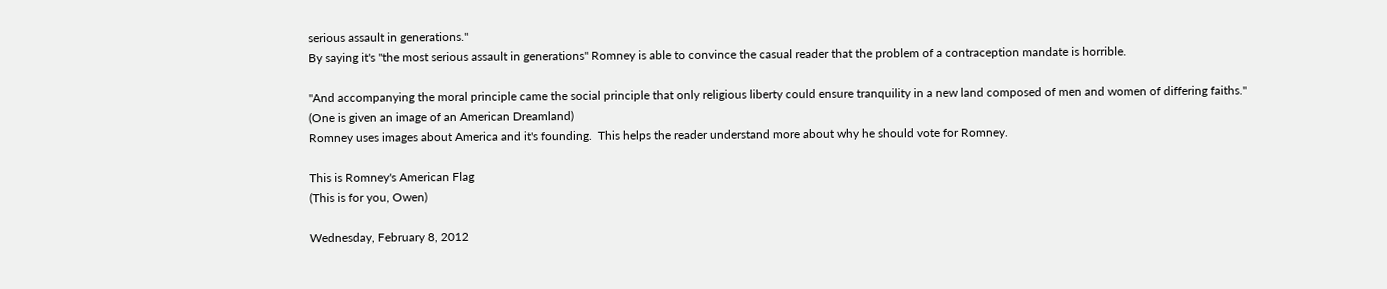serious assault in generations."
By saying it's "the most serious assault in generations" Romney is able to convince the casual reader that the problem of a contraception mandate is horrible.

"And accompanying the moral principle came the social principle that only religious liberty could ensure tranquility in a new land composed of men and women of differing faiths."
(One is given an image of an American Dreamland)
Romney uses images about America and it's founding.  This helps the reader understand more about why he should vote for Romney.

This is Romney's American Flag
(This is for you, Owen)

Wednesday, February 8, 2012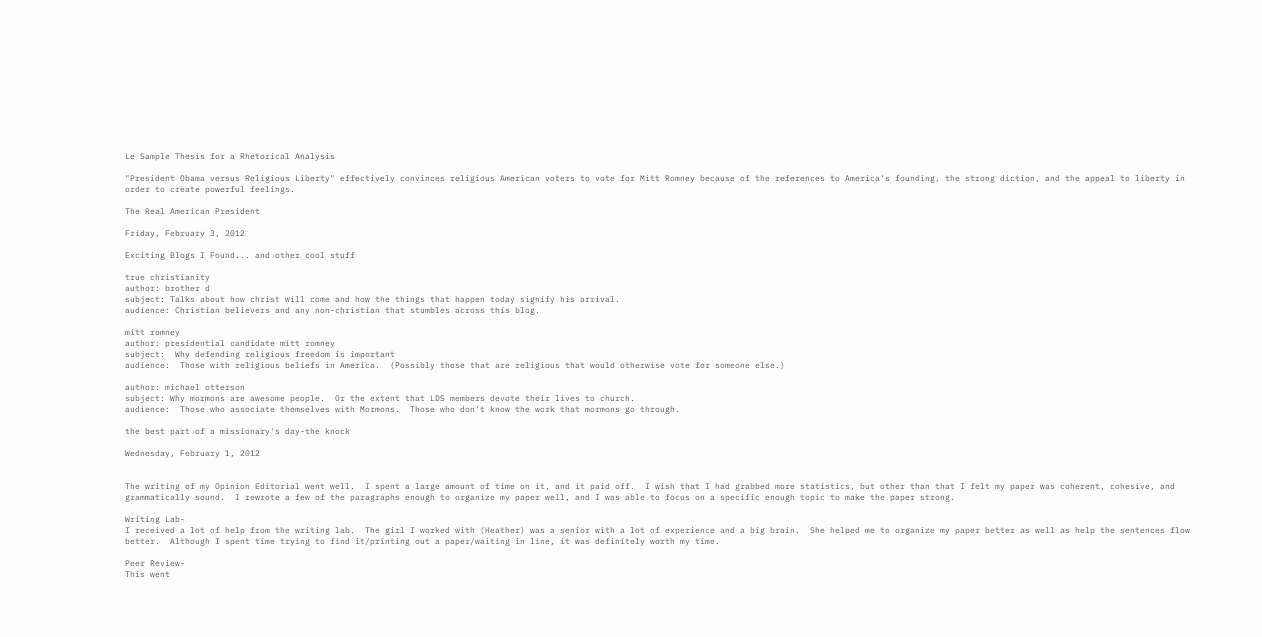Le Sample Thesis for a Rhetorical Analysis

"President Obama versus Religious Liberty" effectively convinces religious American voters to vote for Mitt Romney because of the references to America's founding, the strong diction, and the appeal to liberty in order to create powerful feelings.

The Real American President

Friday, February 3, 2012

Exciting Blogs I Found... and other cool stuff

true christianity
author: brother d
subject: Talks about how christ will come and how the things that happen today signify his arrival.
audience: Christian believers and any non-christian that stumbles across this blog.

mitt romney
author: presidential candidate mitt romney
subject:  Why defending religious freedom is important
audience:  Those with religious beliefs in America.  (Possibly those that are religious that would otherwise vote for someone else.)

author: michael otterson
subject: Why mormons are awesome people.  Or the extent that LDS members devote their lives to church.
audience:  Those who associate themselves with Mormons.  Those who don't know the work that mormons go through.

the best part of a missionary's day-the knock

Wednesday, February 1, 2012


The writing of my Opinion Editorial went well.  I spent a large amount of time on it, and it paid off.  I wish that I had grabbed more statistics, but other than that I felt my paper was coherent, cohesive, and grammatically sound.  I rewrote a few of the paragraphs enough to organize my paper well, and I was able to focus on a specific enough topic to make the paper strong.

Writing Lab-
I received a lot of help from the writing lab.  The girl I worked with (Heather) was a senior with a lot of experience and a big brain.  She helped me to organize my paper better as well as help the sentences flow better.  Although I spent time trying to find it/printing out a paper/waiting in line, it was definitely worth my time.

Peer Review-
This went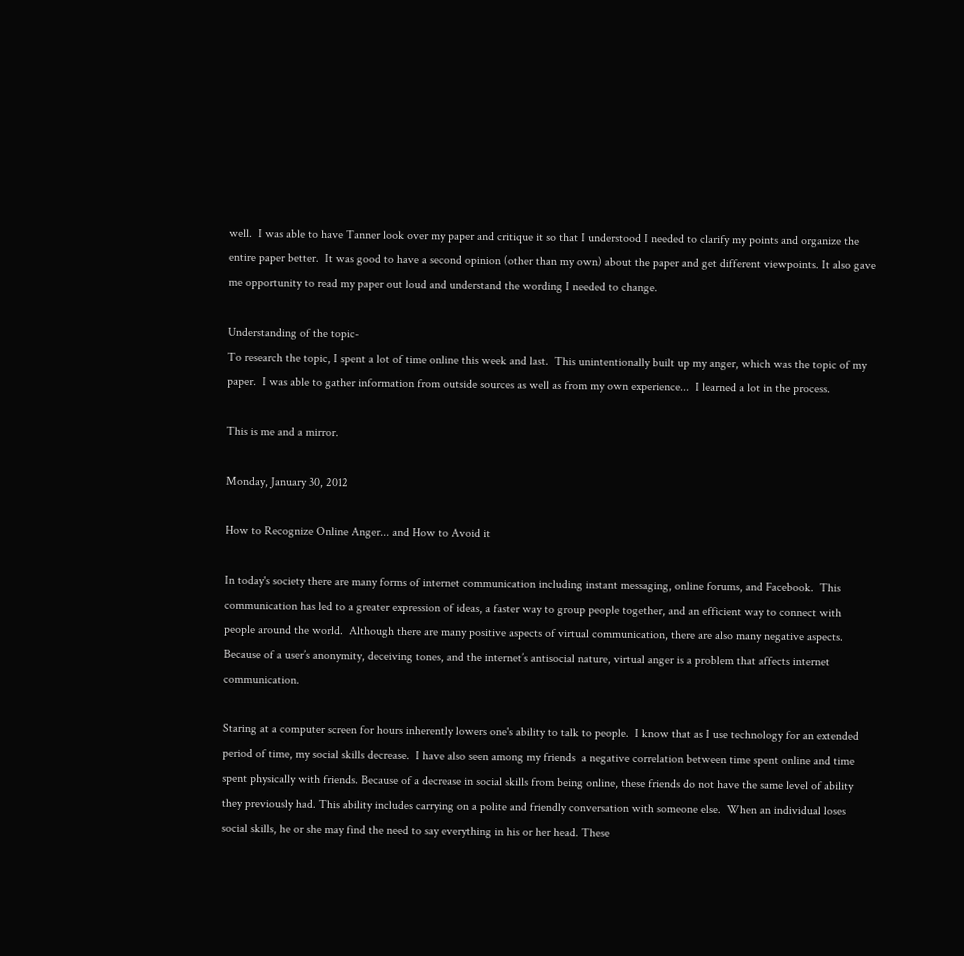well.  I was able to have Tanner look over my paper and critique it so that I understood I needed to clarify my points and organize the entire paper better.  It was good to have a second opinion (other than my own) about the paper and get different viewpoints. It also gave me opportunity to read my paper out loud and understand the wording I needed to change.

Understanding of the topic-
To research the topic, I spent a lot of time online this week and last.  This unintentionally built up my anger, which was the topic of my paper.  I was able to gather information from outside sources as well as from my own experience...  I learned a lot in the process.

This is me and a mirror.

Monday, January 30, 2012

How to Recognize Online Anger... and How to Avoid it

In today's society there are many forms of internet communication including instant messaging, online forums, and Facebook.  This communication has led to a greater expression of ideas, a faster way to group people together, and an efficient way to connect with people around the world.  Although there are many positive aspects of virtual communication, there are also many negative aspects.  Because of a user’s anonymity, deceiving tones, and the internet’s antisocial nature, virtual anger is a problem that affects internet communication.

Staring at a computer screen for hours inherently lowers one's ability to talk to people.  I know that as I use technology for an extended period of time, my social skills decrease.  I have also seen among my friends  a negative correlation between time spent online and time spent physically with friends. Because of a decrease in social skills from being online, these friends do not have the same level of ability they previously had. This ability includes carrying on a polite and friendly conversation with someone else.  When an individual loses social skills, he or she may find the need to say everything in his or her head. These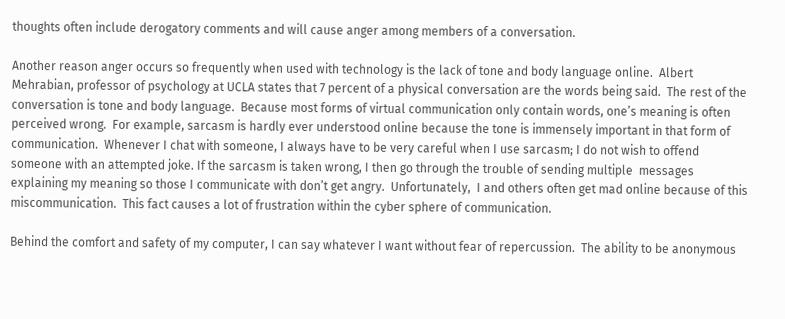thoughts often include derogatory comments and will cause anger among members of a conversation.

Another reason anger occurs so frequently when used with technology is the lack of tone and body language online.  Albert Mehrabian, professor of psychology at UCLA states that 7 percent of a physical conversation are the words being said.  The rest of the conversation is tone and body language.  Because most forms of virtual communication only contain words, one’s meaning is often perceived wrong.  For example, sarcasm is hardly ever understood online because the tone is immensely important in that form of communication.  Whenever I chat with someone, I always have to be very careful when I use sarcasm; I do not wish to offend someone with an attempted joke. If the sarcasm is taken wrong, I then go through the trouble of sending multiple  messages explaining my meaning so those I communicate with don’t get angry.  Unfortunately,  I and others often get mad online because of this miscommunication.  This fact causes a lot of frustration within the cyber sphere of communication.

Behind the comfort and safety of my computer, I can say whatever I want without fear of repercussion.  The ability to be anonymous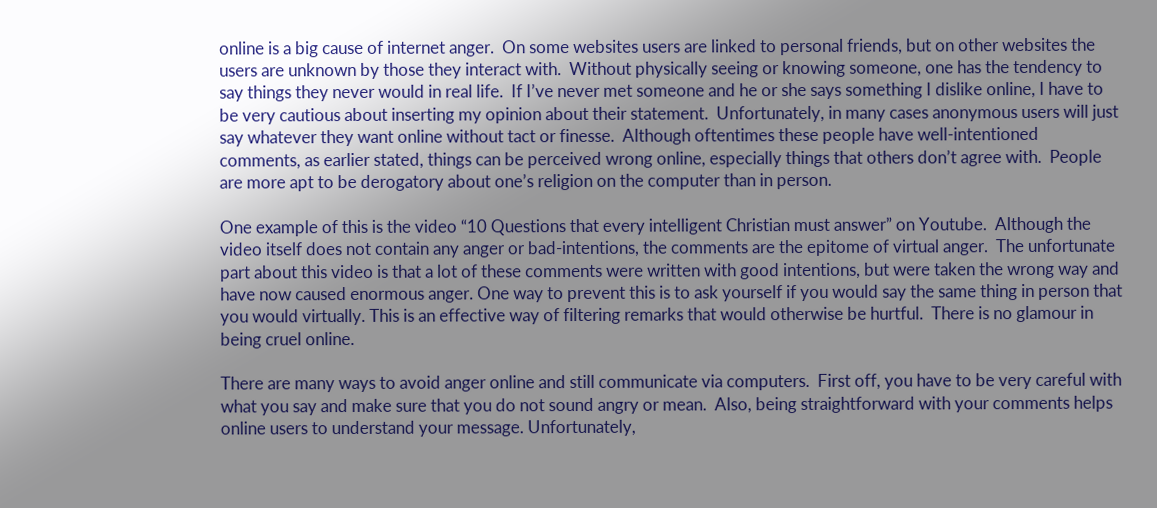online is a big cause of internet anger.  On some websites users are linked to personal friends, but on other websites the users are unknown by those they interact with.  Without physically seeing or knowing someone, one has the tendency to say things they never would in real life.  If I’ve never met someone and he or she says something I dislike online, I have to be very cautious about inserting my opinion about their statement.  Unfortunately, in many cases anonymous users will just say whatever they want online without tact or finesse.  Although oftentimes these people have well-intentioned comments, as earlier stated, things can be perceived wrong online, especially things that others don’t agree with.  People are more apt to be derogatory about one’s religion on the computer than in person.

One example of this is the video “10 Questions that every intelligent Christian must answer” on Youtube.  Although the video itself does not contain any anger or bad-intentions, the comments are the epitome of virtual anger.  The unfortunate part about this video is that a lot of these comments were written with good intentions, but were taken the wrong way and have now caused enormous anger. One way to prevent this is to ask yourself if you would say the same thing in person that you would virtually. This is an effective way of filtering remarks that would otherwise be hurtful.  There is no glamour in being cruel online.

There are many ways to avoid anger online and still communicate via computers.  First off, you have to be very careful with what you say and make sure that you do not sound angry or mean.  Also, being straightforward with your comments helps online users to understand your message. Unfortunately,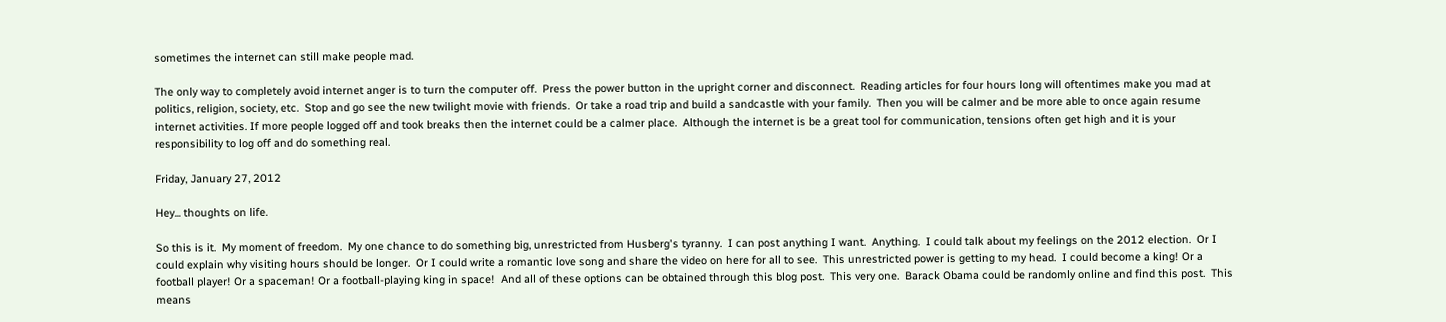sometimes the internet can still make people mad.

The only way to completely avoid internet anger is to turn the computer off.  Press the power button in the upright corner and disconnect.  Reading articles for four hours long will oftentimes make you mad at politics, religion, society, etc.  Stop and go see the new twilight movie with friends.  Or take a road trip and build a sandcastle with your family.  Then you will be calmer and be more able to once again resume internet activities. If more people logged off and took breaks then the internet could be a calmer place.  Although the internet is be a great tool for communication, tensions often get high and it is your responsibility to log off and do something real.

Friday, January 27, 2012

Hey... thoughts on life.

So this is it.  My moment of freedom.  My one chance to do something big, unrestricted from Husberg's tyranny.  I can post anything I want.  Anything.  I could talk about my feelings on the 2012 election.  Or I could explain why visiting hours should be longer.  Or I could write a romantic love song and share the video on here for all to see.  This unrestricted power is getting to my head.  I could become a king! Or a football player! Or a spaceman! Or a football-playing king in space!  And all of these options can be obtained through this blog post.  This very one.  Barack Obama could be randomly online and find this post.  This means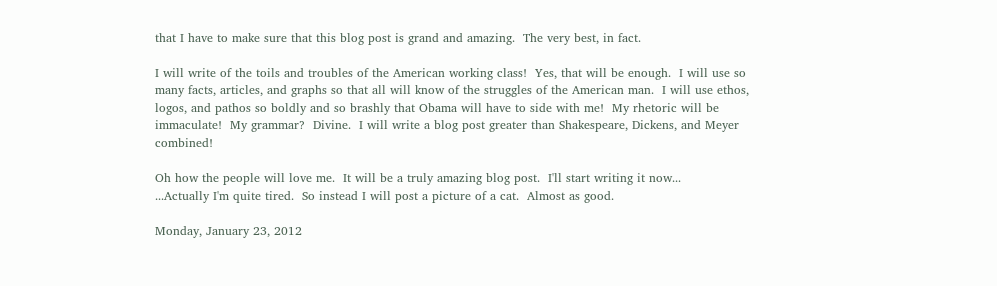that I have to make sure that this blog post is grand and amazing.  The very best, in fact.

I will write of the toils and troubles of the American working class!  Yes, that will be enough.  I will use so many facts, articles, and graphs so that all will know of the struggles of the American man.  I will use ethos, logos, and pathos so boldly and so brashly that Obama will have to side with me!  My rhetoric will be immaculate!  My grammar?  Divine.  I will write a blog post greater than Shakespeare, Dickens, and Meyer combined!

Oh how the people will love me.  It will be a truly amazing blog post.  I'll start writing it now...
...Actually I'm quite tired.  So instead I will post a picture of a cat.  Almost as good.

Monday, January 23, 2012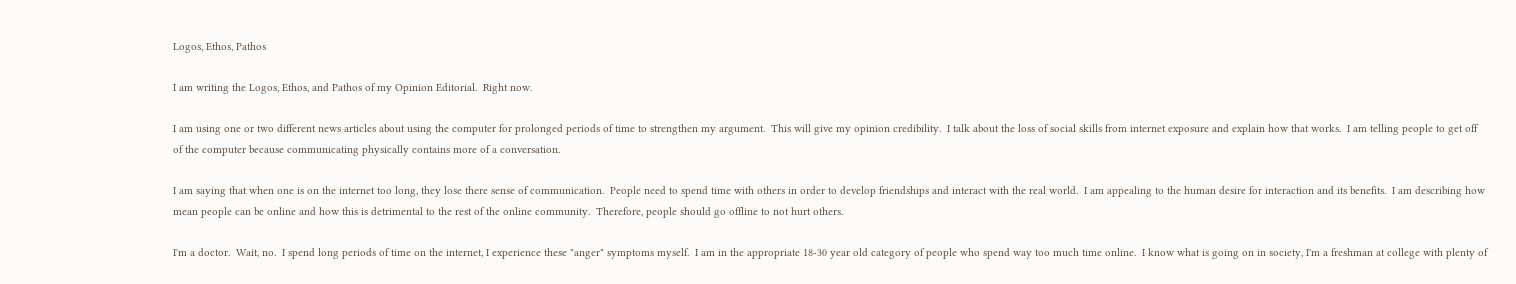Logos, Ethos, Pathos

I am writing the Logos, Ethos, and Pathos of my Opinion Editorial.  Right now.

I am using one or two different news articles about using the computer for prolonged periods of time to strengthen my argument.  This will give my opinion credibility.  I talk about the loss of social skills from internet exposure and explain how that works.  I am telling people to get off of the computer because communicating physically contains more of a conversation.

I am saying that when one is on the internet too long, they lose there sense of communication.  People need to spend time with others in order to develop friendships and interact with the real world.  I am appealing to the human desire for interaction and its benefits.  I am describing how mean people can be online and how this is detrimental to the rest of the online community.  Therefore, people should go offline to not hurt others.

I'm a doctor.  Wait, no.  I spend long periods of time on the internet, I experience these "anger" symptoms myself.  I am in the appropriate 18-30 year old category of people who spend way too much time online.  I know what is going on in society, I'm a freshman at college with plenty of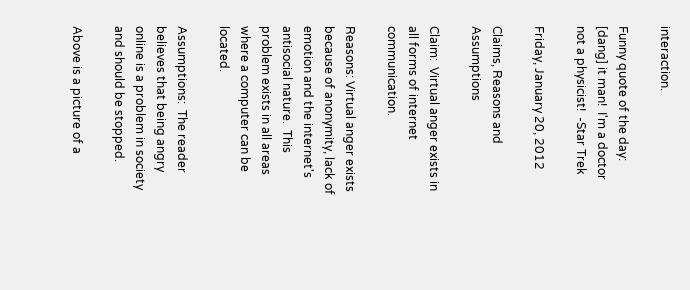interaction.

Funny quote of the day: [dang] it man!  I'm a doctor not a physicist!  -Star Trek

Friday, January 20, 2012

Claims, Reasons and Assumptions

Claim:  Virtual anger exists in all forms of internet communication.

Reasons: Virtual anger exists because of anonymity, lack of emotion and the internet's antisocial nature.  This problem exists in all areas where a computer can be located.

Assumptions:  The reader believes that being angry online is a problem in society and should be stopped.

Above is a picture of a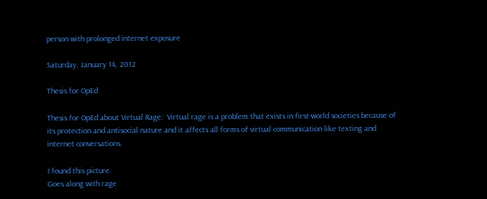person with prolonged internet exposure

Saturday, January 14, 2012

Thesis for OpEd

Thesis for OpEd about Virtual Rage:  Virtual rage is a problem that exists in first-world societies because of its protection and antisocial nature and it affects all forms of virtual communication like texting and internet conversations.

I found this picture.
Goes along with rage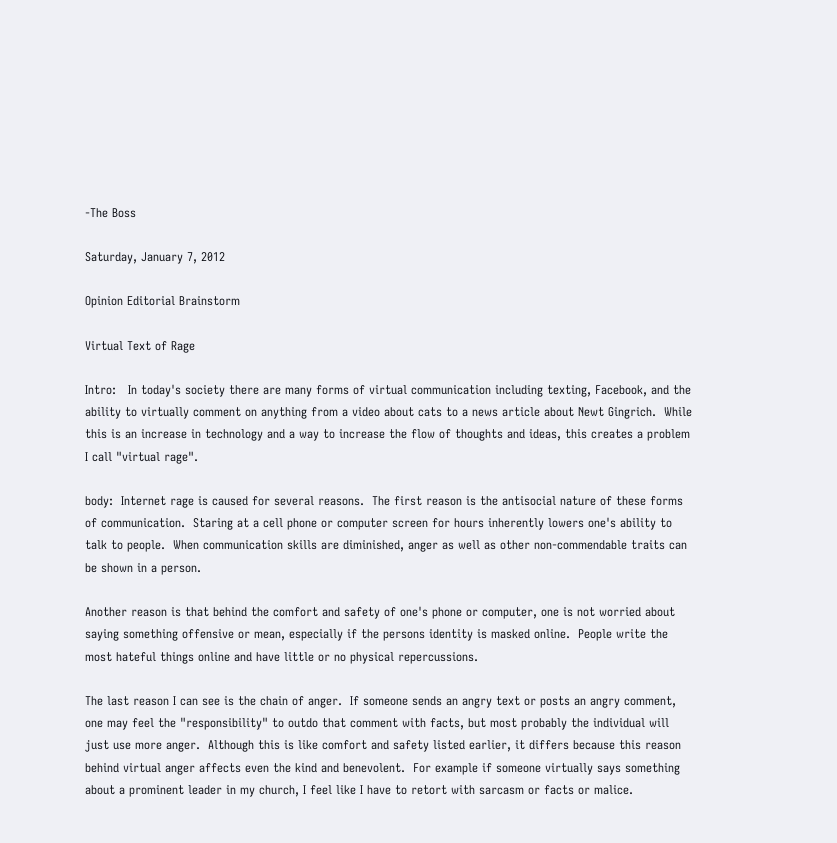-The Boss

Saturday, January 7, 2012

Opinion Editorial Brainstorm

Virtual Text of Rage

Intro:   In today's society there are many forms of virtual communication including texting, Facebook, and the ability to virtually comment on anything from a video about cats to a news article about Newt Gingrich.  While this is an increase in technology and a way to increase the flow of thoughts and ideas, this creates a problem I call "virtual rage".

body:  Internet rage is caused for several reasons.  The first reason is the antisocial nature of these forms of communication.  Staring at a cell phone or computer screen for hours inherently lowers one's ability to talk to people.  When communication skills are diminished, anger as well as other non-commendable traits can be shown in a person.

Another reason is that behind the comfort and safety of one's phone or computer, one is not worried about saying something offensive or mean, especially if the persons identity is masked online.  People write the most hateful things online and have little or no physical repercussions.

The last reason I can see is the chain of anger.  If someone sends an angry text or posts an angry comment, one may feel the "responsibility" to outdo that comment with facts, but most probably the individual will just use more anger.  Although this is like comfort and safety listed earlier, it differs because this reason behind virtual anger affects even the kind and benevolent.  For example if someone virtually says something about a prominent leader in my church, I feel like I have to retort with sarcasm or facts or malice.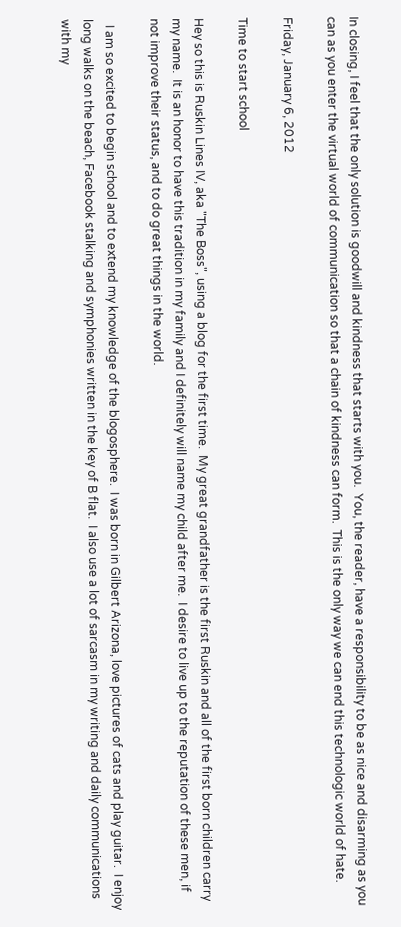In closing, I feel that the only solution is goodwill and kindness that starts with you.  You, the reader, have a responsibility to be as nice and disarming as you can as you enter the virtual world of communication so that a chain of kindness can form.  This is the only way we can end this technologic world of hate.

Friday, January 6, 2012

Time to start school

Hey so this is Ruskin Lines IV, aka "The Boss", using a blog for the first time.  My great grandfather is the first Ruskin and all of the first born children carry my name.  It is an honor to have this tradition in my family and I definitely will name my child after me.  I desire to live up to the reputation of these men, if not improve their status, and to do great things in the world.

  I am so excited to begin school and to extend my knowledge of the blogosphere.  I was born in Gilbert Arizona, love pictures of cats and play guitar.  I enjoy long walks on the beach, Facebook stalking and symphonies written in the key of B flat.  I also use a lot of sarcasm in my writing and daily communications with my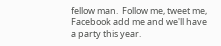fellow man.  Follow me, tweet me, Facebook add me and we'll have a party this year.